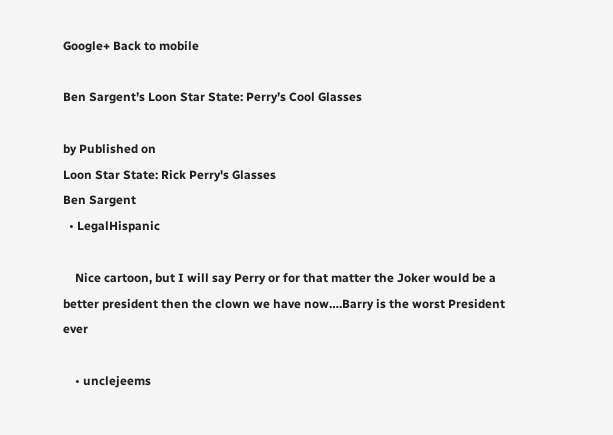Google+ Back to mobile

Ben Sargent’s Loon Star State: Perry’s Cool Glasses

by Published on
Loon Star State: Rick Perry's Glasses
Ben Sargent
  • LegalHispanic

    Nice cartoon, but I will say Perry or for that matter the Joker would be a better president then the clown we have now….Barry is the worst President ever

    • unclejeems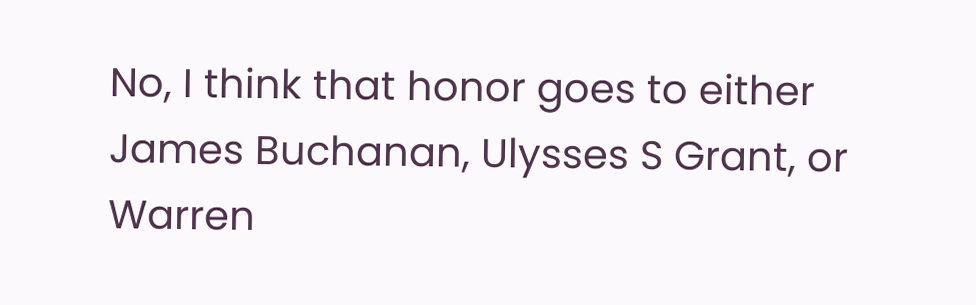No, I think that honor goes to either James Buchanan, Ulysses S Grant, or Warren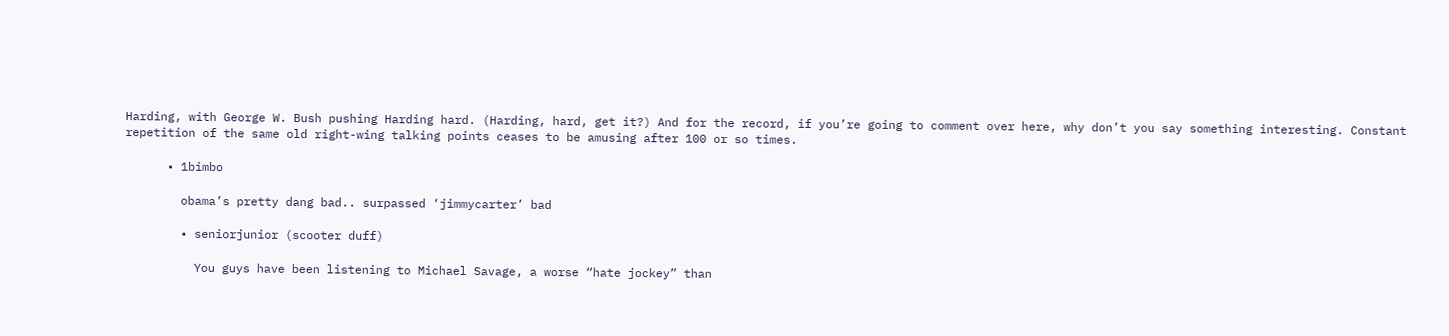Harding, with George W. Bush pushing Harding hard. (Harding, hard, get it?) And for the record, if you’re going to comment over here, why don’t you say something interesting. Constant repetition of the same old right-wing talking points ceases to be amusing after 100 or so times.

      • 1bimbo

        obama’s pretty dang bad.. surpassed ‘jimmycarter’ bad

        • seniorjunior (scooter duff)

          You guys have been listening to Michael Savage, a worse “hate jockey” than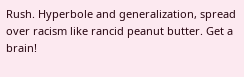Rush. Hyperbole and generalization, spread over racism like rancid peanut butter. Get a brain!